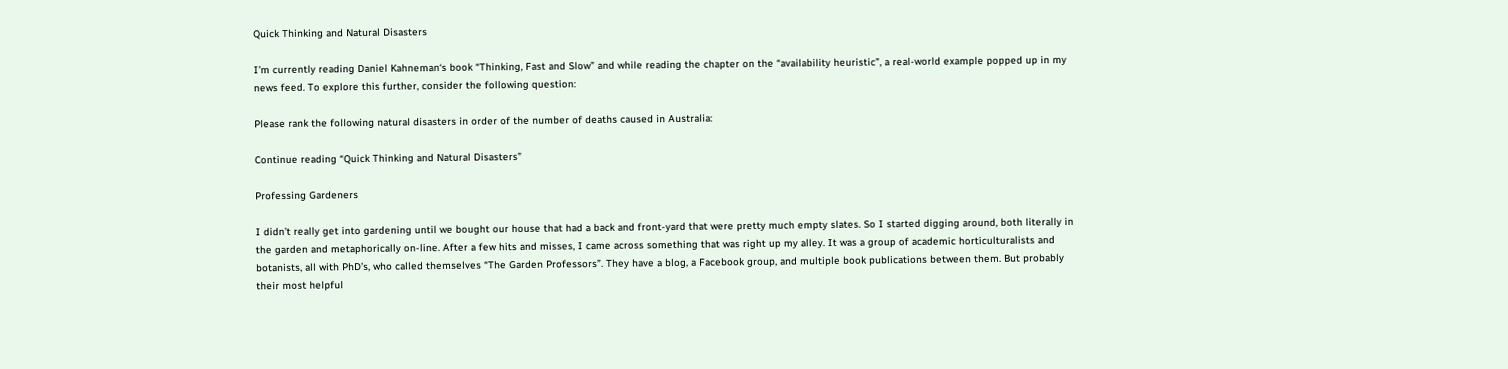Quick Thinking and Natural Disasters

I’m currently reading Daniel Kahneman‘s book “Thinking, Fast and Slow” and while reading the chapter on the “availability heuristic”, a real-world example popped up in my news feed. To explore this further, consider the following question:

Please rank the following natural disasters in order of the number of deaths caused in Australia:

Continue reading “Quick Thinking and Natural Disasters”

Professing Gardeners

I didn’t really get into gardening until we bought our house that had a back and front-yard that were pretty much empty slates. So I started digging around, both literally in the garden and metaphorically on-line. After a few hits and misses, I came across something that was right up my alley. It was a group of academic horticulturalists and botanists, all with PhD’s, who called themselves “The Garden Professors”. They have a blog, a Facebook group, and multiple book publications between them. But probably their most helpful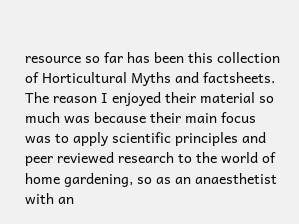resource so far has been this collection of Horticultural Myths and factsheets. The reason I enjoyed their material so much was because their main focus was to apply scientific principles and peer reviewed research to the world of home gardening, so as an anaesthetist with an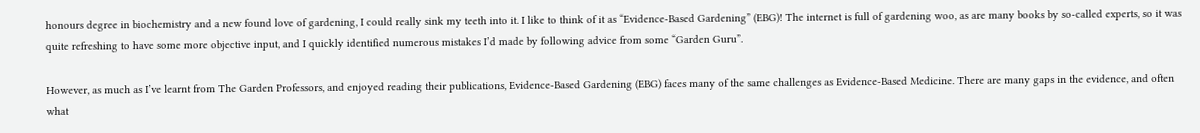honours degree in biochemistry and a new found love of gardening, I could really sink my teeth into it. I like to think of it as “Evidence-Based Gardening” (EBG)! The internet is full of gardening woo, as are many books by so-called experts, so it was quite refreshing to have some more objective input, and I quickly identified numerous mistakes I’d made by following advice from some “Garden Guru”.

However, as much as I’ve learnt from The Garden Professors, and enjoyed reading their publications, Evidence-Based Gardening (EBG) faces many of the same challenges as Evidence-Based Medicine. There are many gaps in the evidence, and often what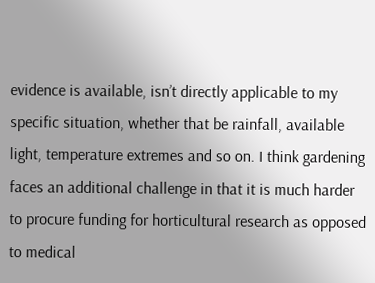evidence is available, isn’t directly applicable to my specific situation, whether that be rainfall, available light, temperature extremes and so on. I think gardening faces an additional challenge in that it is much harder to procure funding for horticultural research as opposed to medical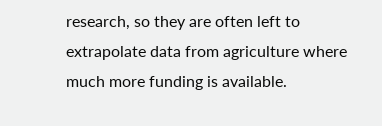research, so they are often left to extrapolate data from agriculture where much more funding is available.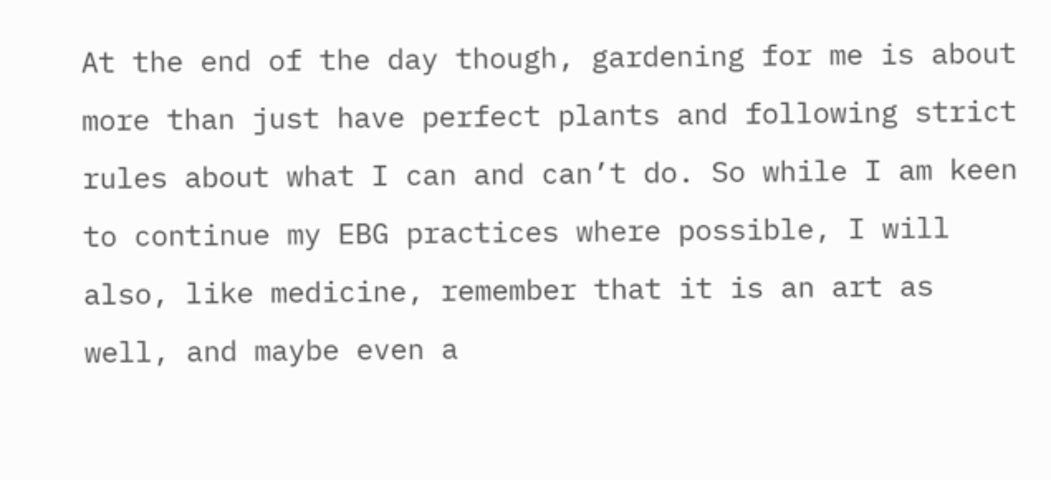At the end of the day though, gardening for me is about more than just have perfect plants and following strict rules about what I can and can’t do. So while I am keen to continue my EBG practices where possible, I will also, like medicine, remember that it is an art as well, and maybe even a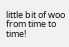little bit of woo from time to time!